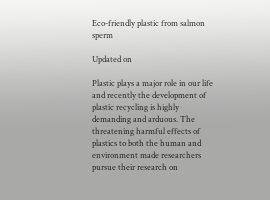Eco-friendly plastic from salmon sperm

Updated on

Plastic plays a major role in our life and recently the development of plastic recycling is highly demanding and arduous. The threatening harmful effects of plastics to both the human and environment made researchers pursue their research on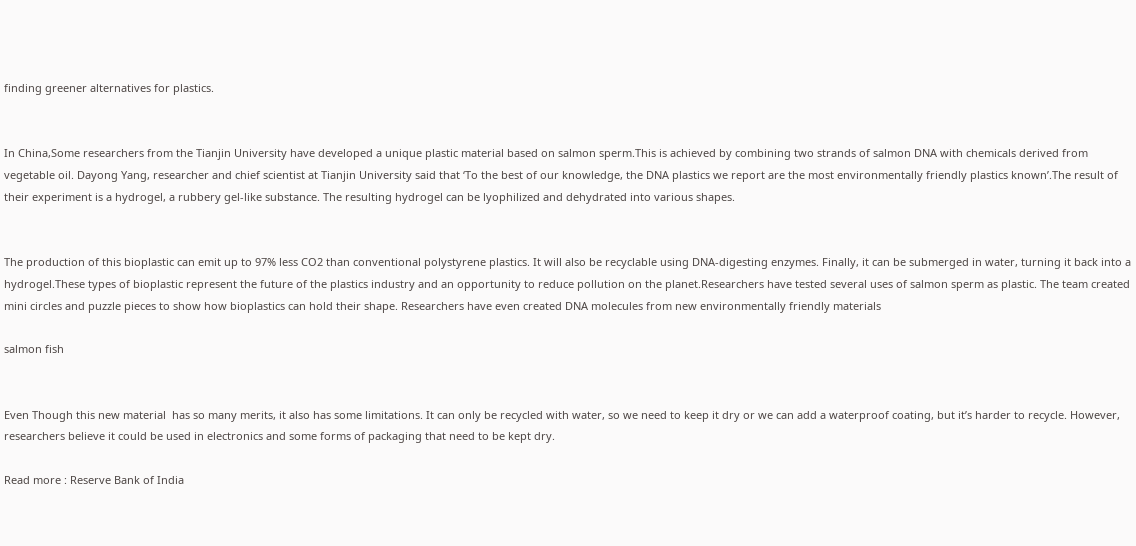finding greener alternatives for plastics.


In China,Some researchers from the Tianjin University have developed a unique plastic material based on salmon sperm.This is achieved by combining two strands of salmon DNA with chemicals derived from vegetable oil. Dayong Yang, researcher and chief scientist at Tianjin University said that ‘To the best of our knowledge, the DNA plastics we report are the most environmentally friendly plastics known’.The result of their experiment is a hydrogel, a rubbery gel-like substance. The resulting hydrogel can be lyophilized and dehydrated into various shapes.


The production of this bioplastic can emit up to 97% less CO2 than conventional polystyrene plastics. It will also be recyclable using DNA-digesting enzymes. Finally, it can be submerged in water, turning it back into a hydrogel.These types of bioplastic represent the future of the plastics industry and an opportunity to reduce pollution on the planet.Researchers have tested several uses of salmon sperm as plastic. The team created mini circles and puzzle pieces to show how bioplastics can hold their shape. Researchers have even created DNA molecules from new environmentally friendly materials

salmon fish


Even Though this new material  has so many merits, it also has some limitations. It can only be recycled with water, so we need to keep it dry or we can add a waterproof coating, but it’s harder to recycle. However, researchers believe it could be used in electronics and some forms of packaging that need to be kept dry.

Read more : Reserve Bank of India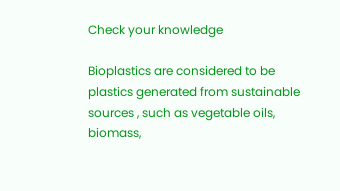Check your knowledge

Bioplastics are considered to be plastics generated from sustainable sources , such as vegetable oils, biomass,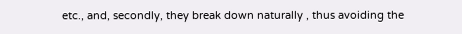etc., and, secondly, they break down naturally , thus avoiding the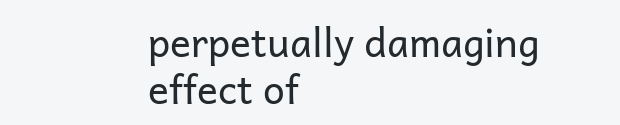perpetually damaging effect of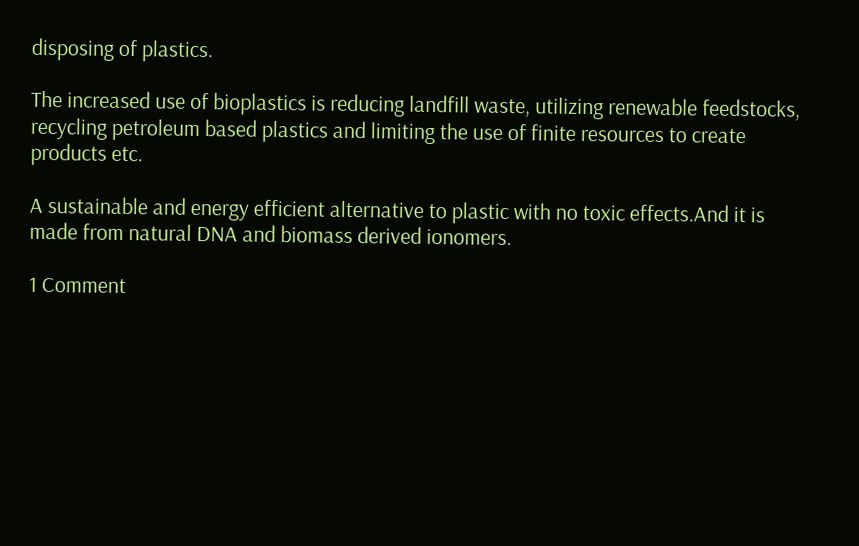disposing of plastics.

The increased use of bioplastics is reducing landfill waste, utilizing renewable feedstocks, recycling petroleum based plastics and limiting the use of finite resources to create products etc.

A sustainable and energy efficient alternative to plastic with no toxic effects.And it is made from natural DNA and biomass derived ionomers.

1 Comment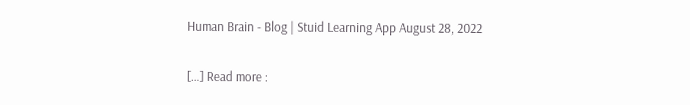Human Brain - Blog | Stuid Learning App August 28, 2022

[…] Read more :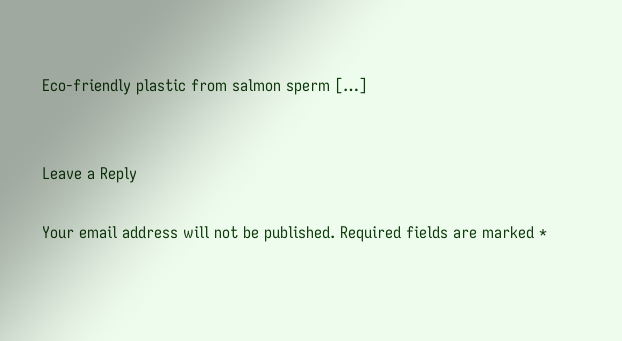Eco-friendly plastic from salmon sperm […]


Leave a Reply

Your email address will not be published. Required fields are marked *